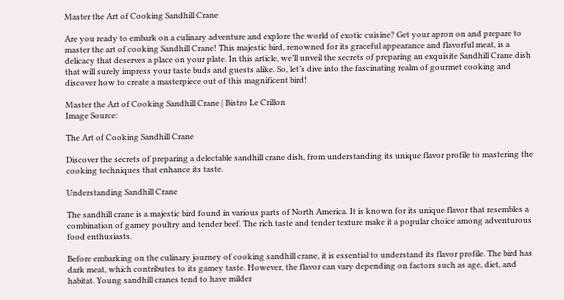Master the Art of Cooking Sandhill Crane

Are you ready to embark on a culinary adventure and explore the world of exotic cuisine? Get your apron on and prepare to master the art of cooking Sandhill Crane! This majestic bird, renowned for its graceful appearance and flavorful meat, is a delicacy that deserves a place on your plate. In this article, we’ll unveil the secrets of preparing an exquisite Sandhill Crane dish that will surely impress your taste buds and guests alike. So, let’s dive into the fascinating realm of gourmet cooking and discover how to create a masterpiece out of this magnificent bird!

Master the Art of Cooking Sandhill Crane | Bistro Le Crillon
Image Source:

The Art of Cooking Sandhill Crane

Discover the secrets of preparing a delectable sandhill crane dish, from understanding its unique flavor profile to mastering the cooking techniques that enhance its taste.

Understanding Sandhill Crane

The sandhill crane is a majestic bird found in various parts of North America. It is known for its unique flavor that resembles a combination of gamey poultry and tender beef. The rich taste and tender texture make it a popular choice among adventurous food enthusiasts.

Before embarking on the culinary journey of cooking sandhill crane, it is essential to understand its flavor profile. The bird has dark meat, which contributes to its gamey taste. However, the flavor can vary depending on factors such as age, diet, and habitat. Young sandhill cranes tend to have milder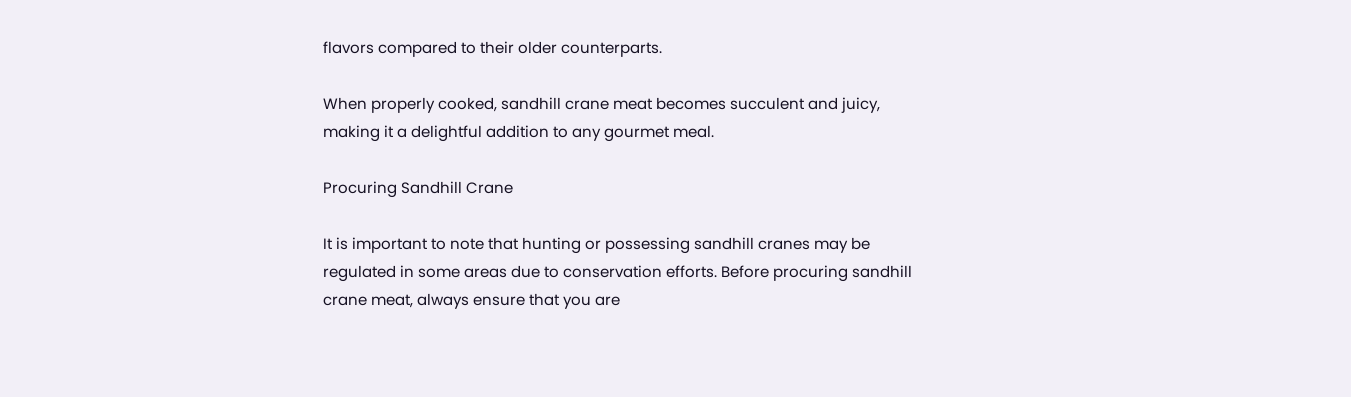flavors compared to their older counterparts.

When properly cooked, sandhill crane meat becomes succulent and juicy, making it a delightful addition to any gourmet meal.

Procuring Sandhill Crane

It is important to note that hunting or possessing sandhill cranes may be regulated in some areas due to conservation efforts. Before procuring sandhill crane meat, always ensure that you are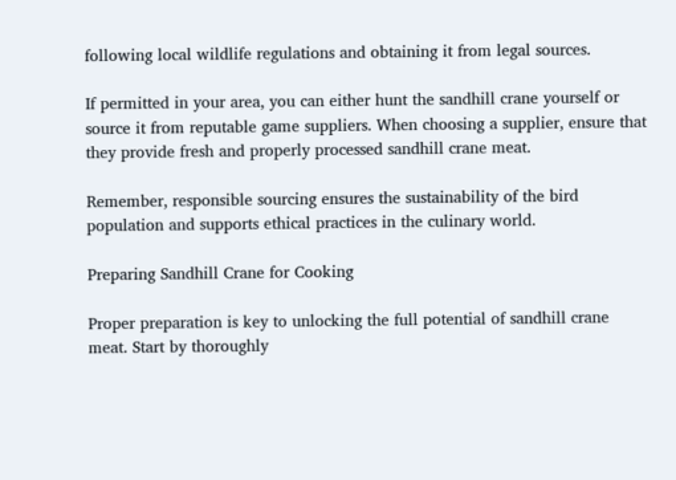following local wildlife regulations and obtaining it from legal sources.

If permitted in your area, you can either hunt the sandhill crane yourself or source it from reputable game suppliers. When choosing a supplier, ensure that they provide fresh and properly processed sandhill crane meat.

Remember, responsible sourcing ensures the sustainability of the bird population and supports ethical practices in the culinary world.

Preparing Sandhill Crane for Cooking

Proper preparation is key to unlocking the full potential of sandhill crane meat. Start by thoroughly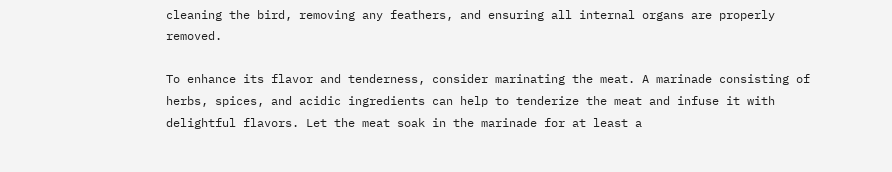cleaning the bird, removing any feathers, and ensuring all internal organs are properly removed.

To enhance its flavor and tenderness, consider marinating the meat. A marinade consisting of herbs, spices, and acidic ingredients can help to tenderize the meat and infuse it with delightful flavors. Let the meat soak in the marinade for at least a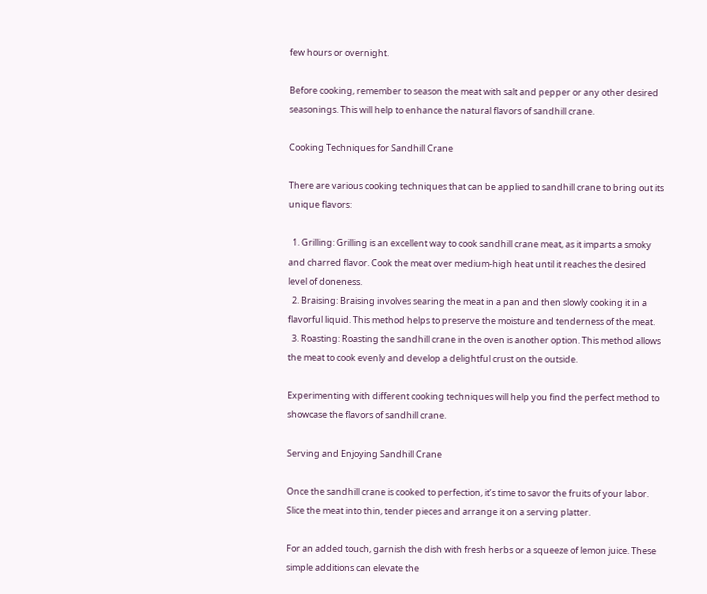few hours or overnight.

Before cooking, remember to season the meat with salt and pepper or any other desired seasonings. This will help to enhance the natural flavors of sandhill crane.

Cooking Techniques for Sandhill Crane

There are various cooking techniques that can be applied to sandhill crane to bring out its unique flavors:

  1. Grilling: Grilling is an excellent way to cook sandhill crane meat, as it imparts a smoky and charred flavor. Cook the meat over medium-high heat until it reaches the desired level of doneness.
  2. Braising: Braising involves searing the meat in a pan and then slowly cooking it in a flavorful liquid. This method helps to preserve the moisture and tenderness of the meat.
  3. Roasting: Roasting the sandhill crane in the oven is another option. This method allows the meat to cook evenly and develop a delightful crust on the outside.

Experimenting with different cooking techniques will help you find the perfect method to showcase the flavors of sandhill crane.

Serving and Enjoying Sandhill Crane

Once the sandhill crane is cooked to perfection, it’s time to savor the fruits of your labor. Slice the meat into thin, tender pieces and arrange it on a serving platter.

For an added touch, garnish the dish with fresh herbs or a squeeze of lemon juice. These simple additions can elevate the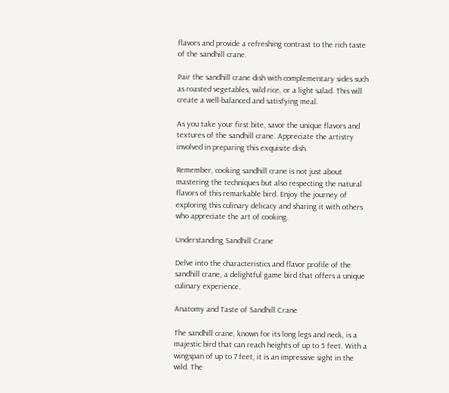flavors and provide a refreshing contrast to the rich taste of the sandhill crane.

Pair the sandhill crane dish with complementary sides such as roasted vegetables, wild rice, or a light salad. This will create a well-balanced and satisfying meal.

As you take your first bite, savor the unique flavors and textures of the sandhill crane. Appreciate the artistry involved in preparing this exquisite dish.

Remember, cooking sandhill crane is not just about mastering the techniques but also respecting the natural flavors of this remarkable bird. Enjoy the journey of exploring this culinary delicacy and sharing it with others who appreciate the art of cooking.

Understanding Sandhill Crane

Delve into the characteristics and flavor profile of the sandhill crane, a delightful game bird that offers a unique culinary experience.

Anatomy and Taste of Sandhill Crane

The sandhill crane, known for its long legs and neck, is a majestic bird that can reach heights of up to 5 feet. With a wingspan of up to 7 feet, it is an impressive sight in the wild. The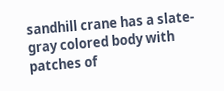sandhill crane has a slate-gray colored body with patches of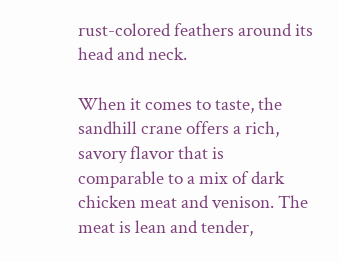rust-colored feathers around its head and neck.

When it comes to taste, the sandhill crane offers a rich, savory flavor that is comparable to a mix of dark chicken meat and venison. The meat is lean and tender,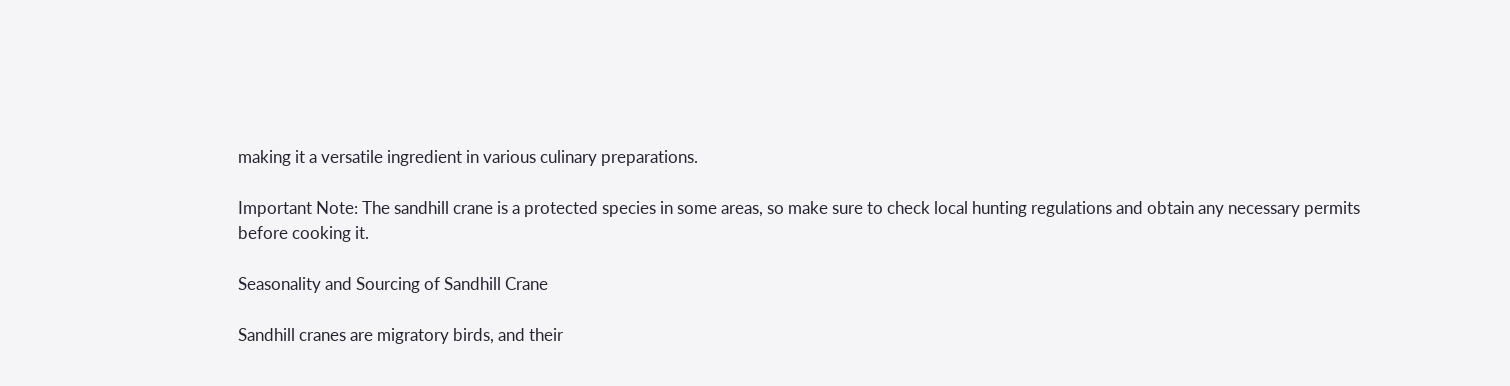making it a versatile ingredient in various culinary preparations.

Important Note: The sandhill crane is a protected species in some areas, so make sure to check local hunting regulations and obtain any necessary permits before cooking it.

Seasonality and Sourcing of Sandhill Crane

Sandhill cranes are migratory birds, and their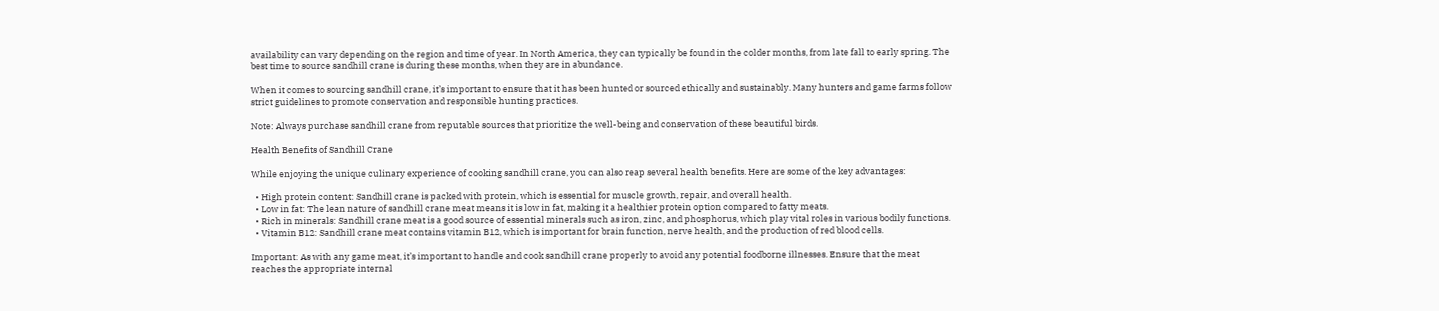availability can vary depending on the region and time of year. In North America, they can typically be found in the colder months, from late fall to early spring. The best time to source sandhill crane is during these months, when they are in abundance.

When it comes to sourcing sandhill crane, it’s important to ensure that it has been hunted or sourced ethically and sustainably. Many hunters and game farms follow strict guidelines to promote conservation and responsible hunting practices.

Note: Always purchase sandhill crane from reputable sources that prioritize the well-being and conservation of these beautiful birds.

Health Benefits of Sandhill Crane

While enjoying the unique culinary experience of cooking sandhill crane, you can also reap several health benefits. Here are some of the key advantages:

  • High protein content: Sandhill crane is packed with protein, which is essential for muscle growth, repair, and overall health.
  • Low in fat: The lean nature of sandhill crane meat means it is low in fat, making it a healthier protein option compared to fatty meats.
  • Rich in minerals: Sandhill crane meat is a good source of essential minerals such as iron, zinc, and phosphorus, which play vital roles in various bodily functions.
  • Vitamin B12: Sandhill crane meat contains vitamin B12, which is important for brain function, nerve health, and the production of red blood cells.

Important: As with any game meat, it’s important to handle and cook sandhill crane properly to avoid any potential foodborne illnesses. Ensure that the meat reaches the appropriate internal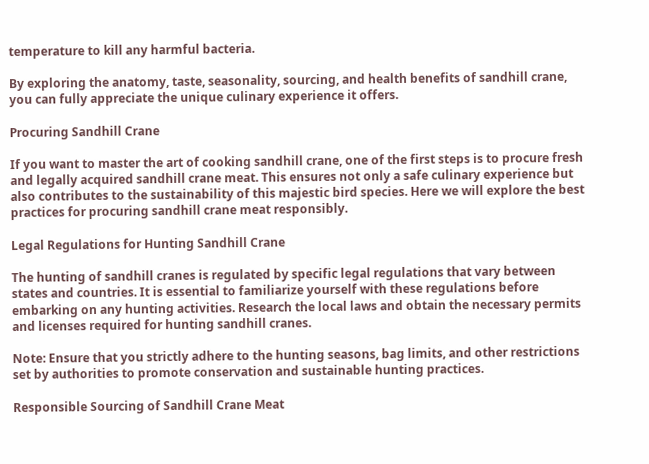temperature to kill any harmful bacteria.

By exploring the anatomy, taste, seasonality, sourcing, and health benefits of sandhill crane, you can fully appreciate the unique culinary experience it offers.

Procuring Sandhill Crane

If you want to master the art of cooking sandhill crane, one of the first steps is to procure fresh and legally acquired sandhill crane meat. This ensures not only a safe culinary experience but also contributes to the sustainability of this majestic bird species. Here we will explore the best practices for procuring sandhill crane meat responsibly.

Legal Regulations for Hunting Sandhill Crane

The hunting of sandhill cranes is regulated by specific legal regulations that vary between states and countries. It is essential to familiarize yourself with these regulations before embarking on any hunting activities. Research the local laws and obtain the necessary permits and licenses required for hunting sandhill cranes.

Note: Ensure that you strictly adhere to the hunting seasons, bag limits, and other restrictions set by authorities to promote conservation and sustainable hunting practices.

Responsible Sourcing of Sandhill Crane Meat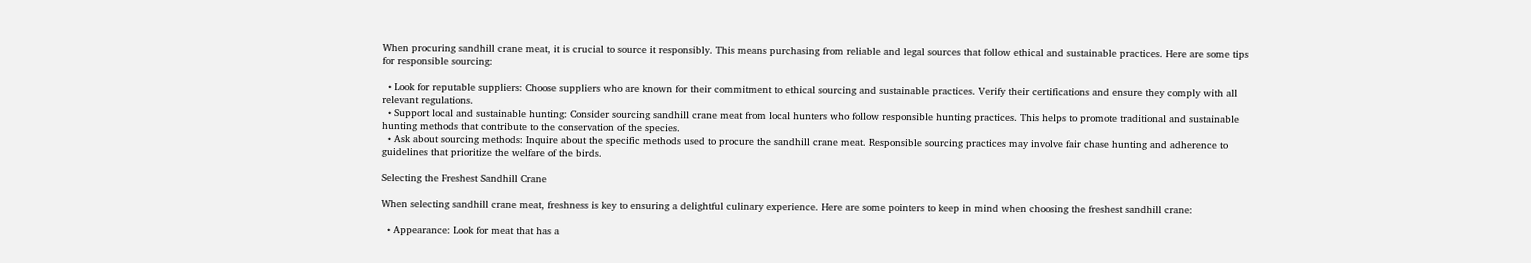When procuring sandhill crane meat, it is crucial to source it responsibly. This means purchasing from reliable and legal sources that follow ethical and sustainable practices. Here are some tips for responsible sourcing:

  • Look for reputable suppliers: Choose suppliers who are known for their commitment to ethical sourcing and sustainable practices. Verify their certifications and ensure they comply with all relevant regulations.
  • Support local and sustainable hunting: Consider sourcing sandhill crane meat from local hunters who follow responsible hunting practices. This helps to promote traditional and sustainable hunting methods that contribute to the conservation of the species.
  • Ask about sourcing methods: Inquire about the specific methods used to procure the sandhill crane meat. Responsible sourcing practices may involve fair chase hunting and adherence to guidelines that prioritize the welfare of the birds.

Selecting the Freshest Sandhill Crane

When selecting sandhill crane meat, freshness is key to ensuring a delightful culinary experience. Here are some pointers to keep in mind when choosing the freshest sandhill crane:

  • Appearance: Look for meat that has a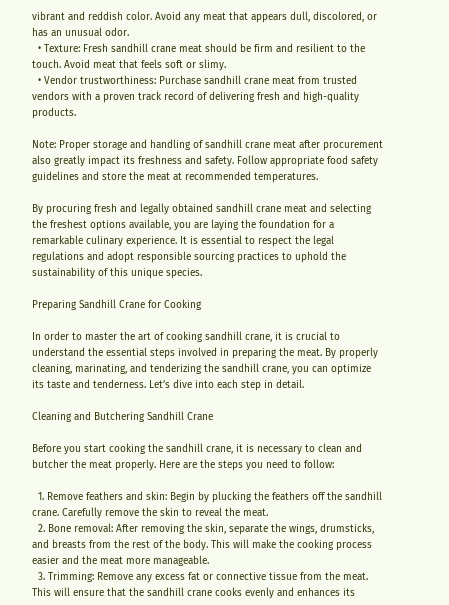vibrant and reddish color. Avoid any meat that appears dull, discolored, or has an unusual odor.
  • Texture: Fresh sandhill crane meat should be firm and resilient to the touch. Avoid meat that feels soft or slimy.
  • Vendor trustworthiness: Purchase sandhill crane meat from trusted vendors with a proven track record of delivering fresh and high-quality products.

Note: Proper storage and handling of sandhill crane meat after procurement also greatly impact its freshness and safety. Follow appropriate food safety guidelines and store the meat at recommended temperatures.

By procuring fresh and legally obtained sandhill crane meat and selecting the freshest options available, you are laying the foundation for a remarkable culinary experience. It is essential to respect the legal regulations and adopt responsible sourcing practices to uphold the sustainability of this unique species.

Preparing Sandhill Crane for Cooking

In order to master the art of cooking sandhill crane, it is crucial to understand the essential steps involved in preparing the meat. By properly cleaning, marinating, and tenderizing the sandhill crane, you can optimize its taste and tenderness. Let’s dive into each step in detail.

Cleaning and Butchering Sandhill Crane

Before you start cooking the sandhill crane, it is necessary to clean and butcher the meat properly. Here are the steps you need to follow:

  1. Remove feathers and skin: Begin by plucking the feathers off the sandhill crane. Carefully remove the skin to reveal the meat.
  2. Bone removal: After removing the skin, separate the wings, drumsticks, and breasts from the rest of the body. This will make the cooking process easier and the meat more manageable.
  3. Trimming: Remove any excess fat or connective tissue from the meat. This will ensure that the sandhill crane cooks evenly and enhances its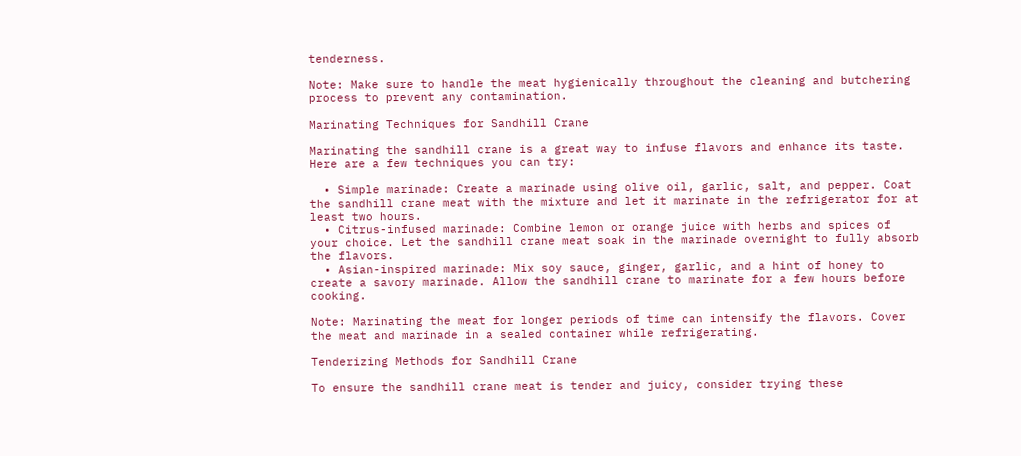tenderness.

Note: Make sure to handle the meat hygienically throughout the cleaning and butchering process to prevent any contamination.

Marinating Techniques for Sandhill Crane

Marinating the sandhill crane is a great way to infuse flavors and enhance its taste. Here are a few techniques you can try:

  • Simple marinade: Create a marinade using olive oil, garlic, salt, and pepper. Coat the sandhill crane meat with the mixture and let it marinate in the refrigerator for at least two hours.
  • Citrus-infused marinade: Combine lemon or orange juice with herbs and spices of your choice. Let the sandhill crane meat soak in the marinade overnight to fully absorb the flavors.
  • Asian-inspired marinade: Mix soy sauce, ginger, garlic, and a hint of honey to create a savory marinade. Allow the sandhill crane to marinate for a few hours before cooking.

Note: Marinating the meat for longer periods of time can intensify the flavors. Cover the meat and marinade in a sealed container while refrigerating.

Tenderizing Methods for Sandhill Crane

To ensure the sandhill crane meat is tender and juicy, consider trying these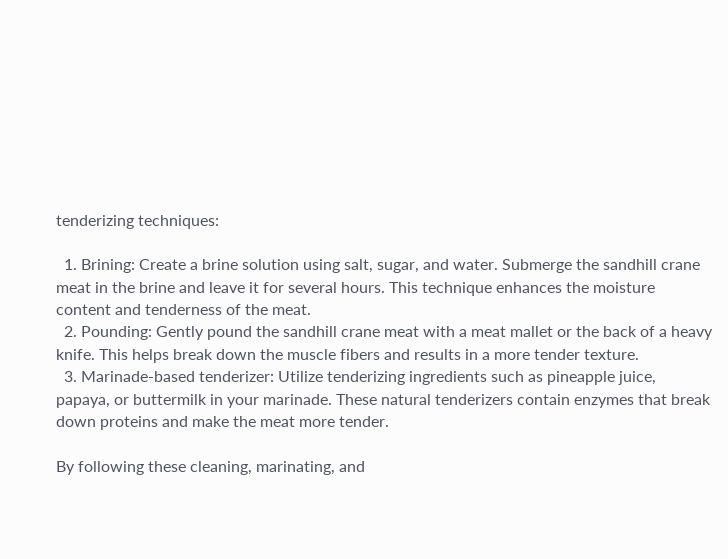tenderizing techniques:

  1. Brining: Create a brine solution using salt, sugar, and water. Submerge the sandhill crane meat in the brine and leave it for several hours. This technique enhances the moisture content and tenderness of the meat.
  2. Pounding: Gently pound the sandhill crane meat with a meat mallet or the back of a heavy knife. This helps break down the muscle fibers and results in a more tender texture.
  3. Marinade-based tenderizer: Utilize tenderizing ingredients such as pineapple juice, papaya, or buttermilk in your marinade. These natural tenderizers contain enzymes that break down proteins and make the meat more tender.

By following these cleaning, marinating, and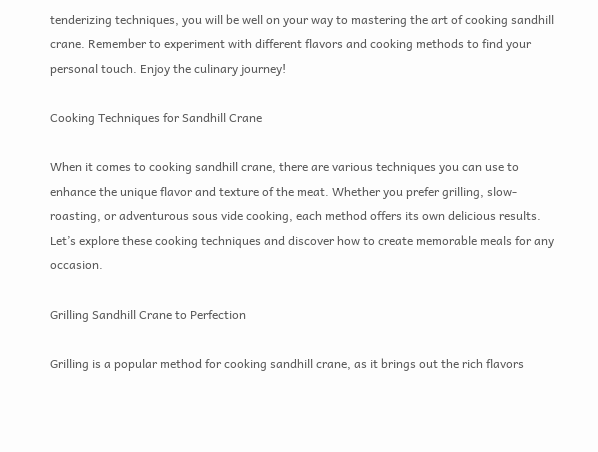tenderizing techniques, you will be well on your way to mastering the art of cooking sandhill crane. Remember to experiment with different flavors and cooking methods to find your personal touch. Enjoy the culinary journey!

Cooking Techniques for Sandhill Crane

When it comes to cooking sandhill crane, there are various techniques you can use to enhance the unique flavor and texture of the meat. Whether you prefer grilling, slow-roasting, or adventurous sous vide cooking, each method offers its own delicious results. Let’s explore these cooking techniques and discover how to create memorable meals for any occasion.

Grilling Sandhill Crane to Perfection

Grilling is a popular method for cooking sandhill crane, as it brings out the rich flavors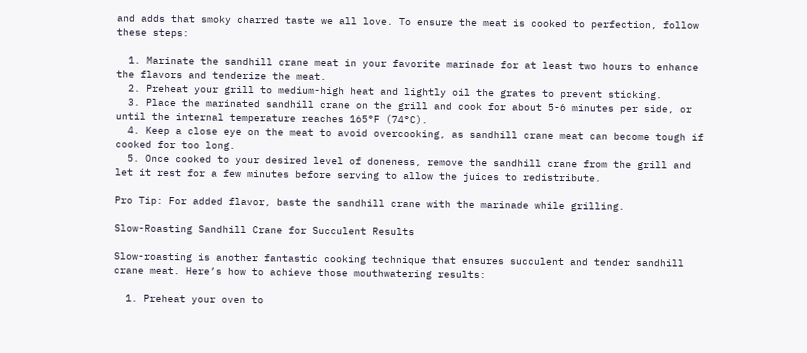and adds that smoky charred taste we all love. To ensure the meat is cooked to perfection, follow these steps:

  1. Marinate the sandhill crane meat in your favorite marinade for at least two hours to enhance the flavors and tenderize the meat.
  2. Preheat your grill to medium-high heat and lightly oil the grates to prevent sticking.
  3. Place the marinated sandhill crane on the grill and cook for about 5-6 minutes per side, or until the internal temperature reaches 165°F (74°C).
  4. Keep a close eye on the meat to avoid overcooking, as sandhill crane meat can become tough if cooked for too long.
  5. Once cooked to your desired level of doneness, remove the sandhill crane from the grill and let it rest for a few minutes before serving to allow the juices to redistribute.

Pro Tip: For added flavor, baste the sandhill crane with the marinade while grilling.

Slow-Roasting Sandhill Crane for Succulent Results

Slow-roasting is another fantastic cooking technique that ensures succulent and tender sandhill crane meat. Here’s how to achieve those mouthwatering results:

  1. Preheat your oven to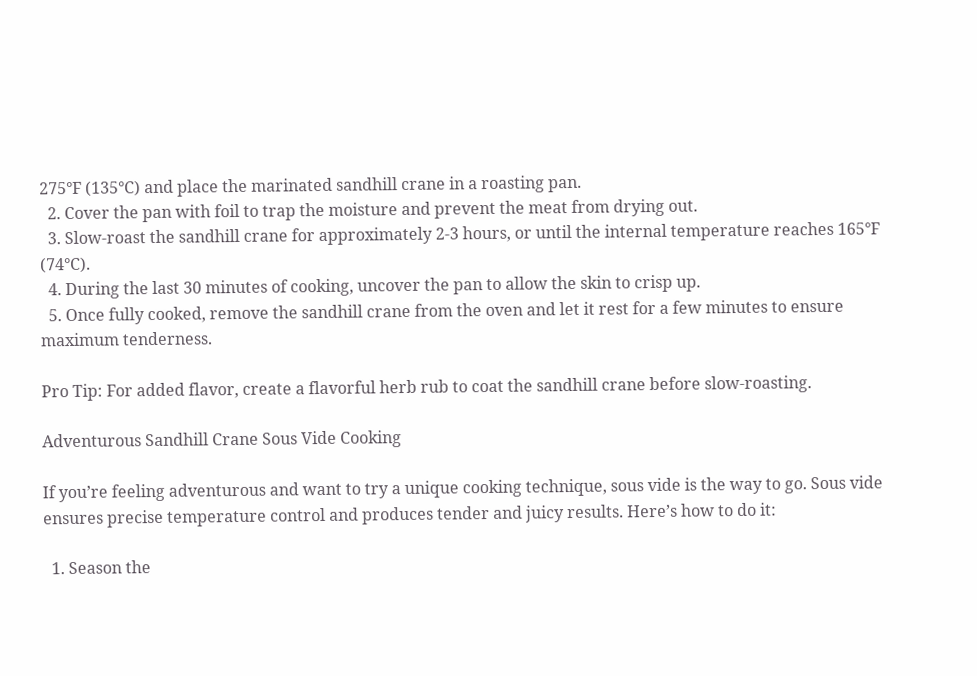275°F (135°C) and place the marinated sandhill crane in a roasting pan.
  2. Cover the pan with foil to trap the moisture and prevent the meat from drying out.
  3. Slow-roast the sandhill crane for approximately 2-3 hours, or until the internal temperature reaches 165°F (74°C).
  4. During the last 30 minutes of cooking, uncover the pan to allow the skin to crisp up.
  5. Once fully cooked, remove the sandhill crane from the oven and let it rest for a few minutes to ensure maximum tenderness.

Pro Tip: For added flavor, create a flavorful herb rub to coat the sandhill crane before slow-roasting.

Adventurous Sandhill Crane Sous Vide Cooking

If you’re feeling adventurous and want to try a unique cooking technique, sous vide is the way to go. Sous vide ensures precise temperature control and produces tender and juicy results. Here’s how to do it:

  1. Season the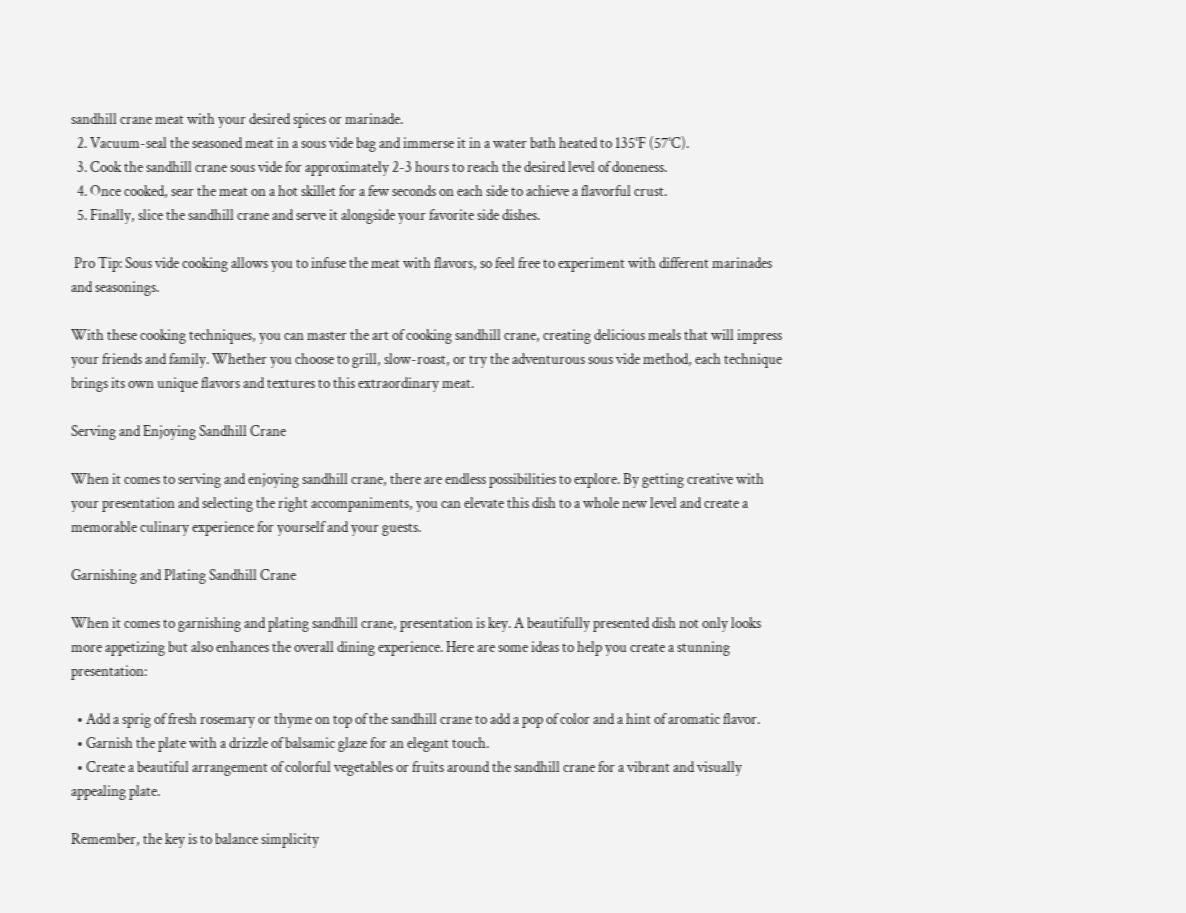sandhill crane meat with your desired spices or marinade.
  2. Vacuum-seal the seasoned meat in a sous vide bag and immerse it in a water bath heated to 135°F (57°C).
  3. Cook the sandhill crane sous vide for approximately 2-3 hours to reach the desired level of doneness.
  4. Once cooked, sear the meat on a hot skillet for a few seconds on each side to achieve a flavorful crust.
  5. Finally, slice the sandhill crane and serve it alongside your favorite side dishes.

 Pro Tip: Sous vide cooking allows you to infuse the meat with flavors, so feel free to experiment with different marinades and seasonings.

With these cooking techniques, you can master the art of cooking sandhill crane, creating delicious meals that will impress your friends and family. Whether you choose to grill, slow-roast, or try the adventurous sous vide method, each technique brings its own unique flavors and textures to this extraordinary meat.

Serving and Enjoying Sandhill Crane

When it comes to serving and enjoying sandhill crane, there are endless possibilities to explore. By getting creative with your presentation and selecting the right accompaniments, you can elevate this dish to a whole new level and create a memorable culinary experience for yourself and your guests.

Garnishing and Plating Sandhill Crane

When it comes to garnishing and plating sandhill crane, presentation is key. A beautifully presented dish not only looks more appetizing but also enhances the overall dining experience. Here are some ideas to help you create a stunning presentation:

  • Add a sprig of fresh rosemary or thyme on top of the sandhill crane to add a pop of color and a hint of aromatic flavor.
  • Garnish the plate with a drizzle of balsamic glaze for an elegant touch.
  • Create a beautiful arrangement of colorful vegetables or fruits around the sandhill crane for a vibrant and visually appealing plate.

Remember, the key is to balance simplicity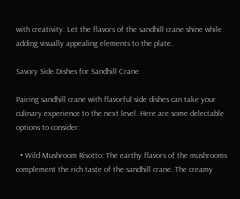with creativity. Let the flavors of the sandhill crane shine while adding visually appealing elements to the plate.

Savory Side Dishes for Sandhill Crane

Pairing sandhill crane with flavorful side dishes can take your culinary experience to the next level. Here are some delectable options to consider:

  • Wild Mushroom Risotto: The earthy flavors of the mushrooms complement the rich taste of the sandhill crane. The creamy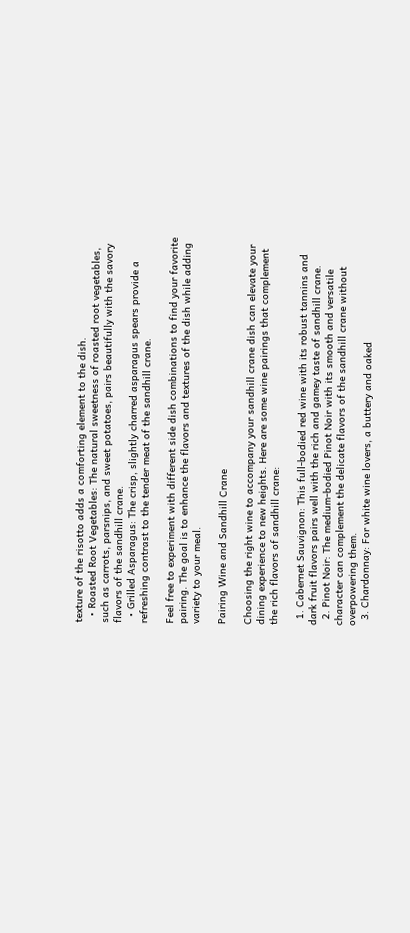texture of the risotto adds a comforting element to the dish.
  • Roasted Root Vegetables: The natural sweetness of roasted root vegetables, such as carrots, parsnips, and sweet potatoes, pairs beautifully with the savory flavors of the sandhill crane.
  • Grilled Asparagus: The crisp, slightly charred asparagus spears provide a refreshing contrast to the tender meat of the sandhill crane.

Feel free to experiment with different side dish combinations to find your favorite pairing. The goal is to enhance the flavors and textures of the dish while adding variety to your meal.

Pairing Wine and Sandhill Crane

Choosing the right wine to accompany your sandhill crane dish can elevate your dining experience to new heights. Here are some wine pairings that complement the rich flavors of sandhill crane:

  1. Cabernet Sauvignon: This full-bodied red wine with its robust tannins and dark fruit flavors pairs well with the rich and gamey taste of sandhill crane.
  2. Pinot Noir: The medium-bodied Pinot Noir with its smooth and versatile character can complement the delicate flavors of the sandhill crane without overpowering them.
  3. Chardonnay: For white wine lovers, a buttery and oaked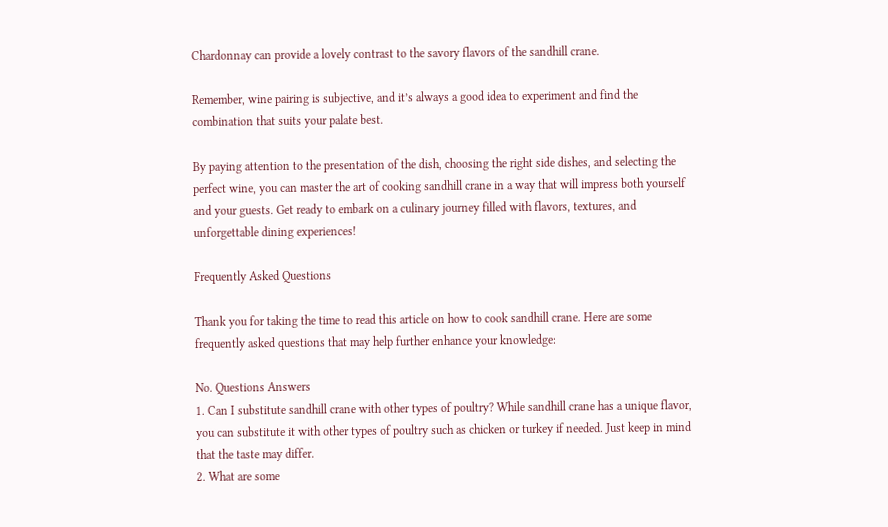Chardonnay can provide a lovely contrast to the savory flavors of the sandhill crane.

Remember, wine pairing is subjective, and it’s always a good idea to experiment and find the combination that suits your palate best.

By paying attention to the presentation of the dish, choosing the right side dishes, and selecting the perfect wine, you can master the art of cooking sandhill crane in a way that will impress both yourself and your guests. Get ready to embark on a culinary journey filled with flavors, textures, and unforgettable dining experiences!

Frequently Asked Questions

Thank you for taking the time to read this article on how to cook sandhill crane. Here are some frequently asked questions that may help further enhance your knowledge:

No. Questions Answers
1. Can I substitute sandhill crane with other types of poultry? While sandhill crane has a unique flavor, you can substitute it with other types of poultry such as chicken or turkey if needed. Just keep in mind that the taste may differ.
2. What are some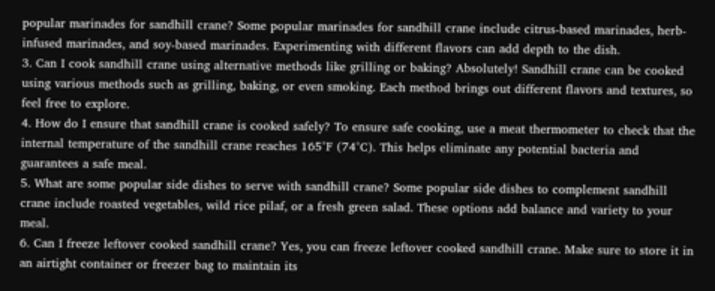popular marinades for sandhill crane? Some popular marinades for sandhill crane include citrus-based marinades, herb-infused marinades, and soy-based marinades. Experimenting with different flavors can add depth to the dish.
3. Can I cook sandhill crane using alternative methods like grilling or baking? Absolutely! Sandhill crane can be cooked using various methods such as grilling, baking, or even smoking. Each method brings out different flavors and textures, so feel free to explore.
4. How do I ensure that sandhill crane is cooked safely? To ensure safe cooking, use a meat thermometer to check that the internal temperature of the sandhill crane reaches 165°F (74°C). This helps eliminate any potential bacteria and guarantees a safe meal.
5. What are some popular side dishes to serve with sandhill crane? Some popular side dishes to complement sandhill crane include roasted vegetables, wild rice pilaf, or a fresh green salad. These options add balance and variety to your meal.
6. Can I freeze leftover cooked sandhill crane? Yes, you can freeze leftover cooked sandhill crane. Make sure to store it in an airtight container or freezer bag to maintain its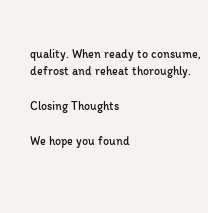quality. When ready to consume, defrost and reheat thoroughly.

Closing Thoughts

We hope you found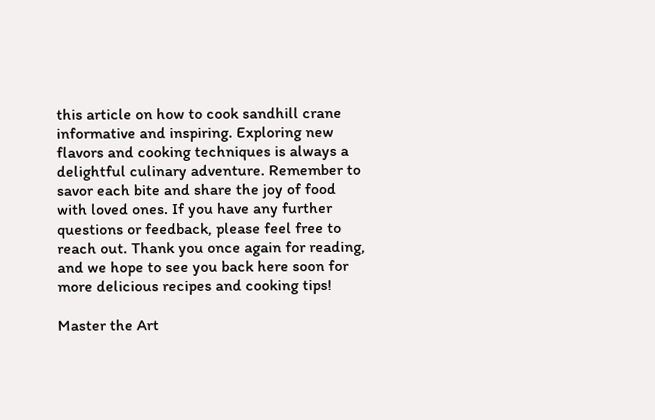this article on how to cook sandhill crane informative and inspiring. Exploring new flavors and cooking techniques is always a delightful culinary adventure. Remember to savor each bite and share the joy of food with loved ones. If you have any further questions or feedback, please feel free to reach out. Thank you once again for reading, and we hope to see you back here soon for more delicious recipes and cooking tips!

Master the Art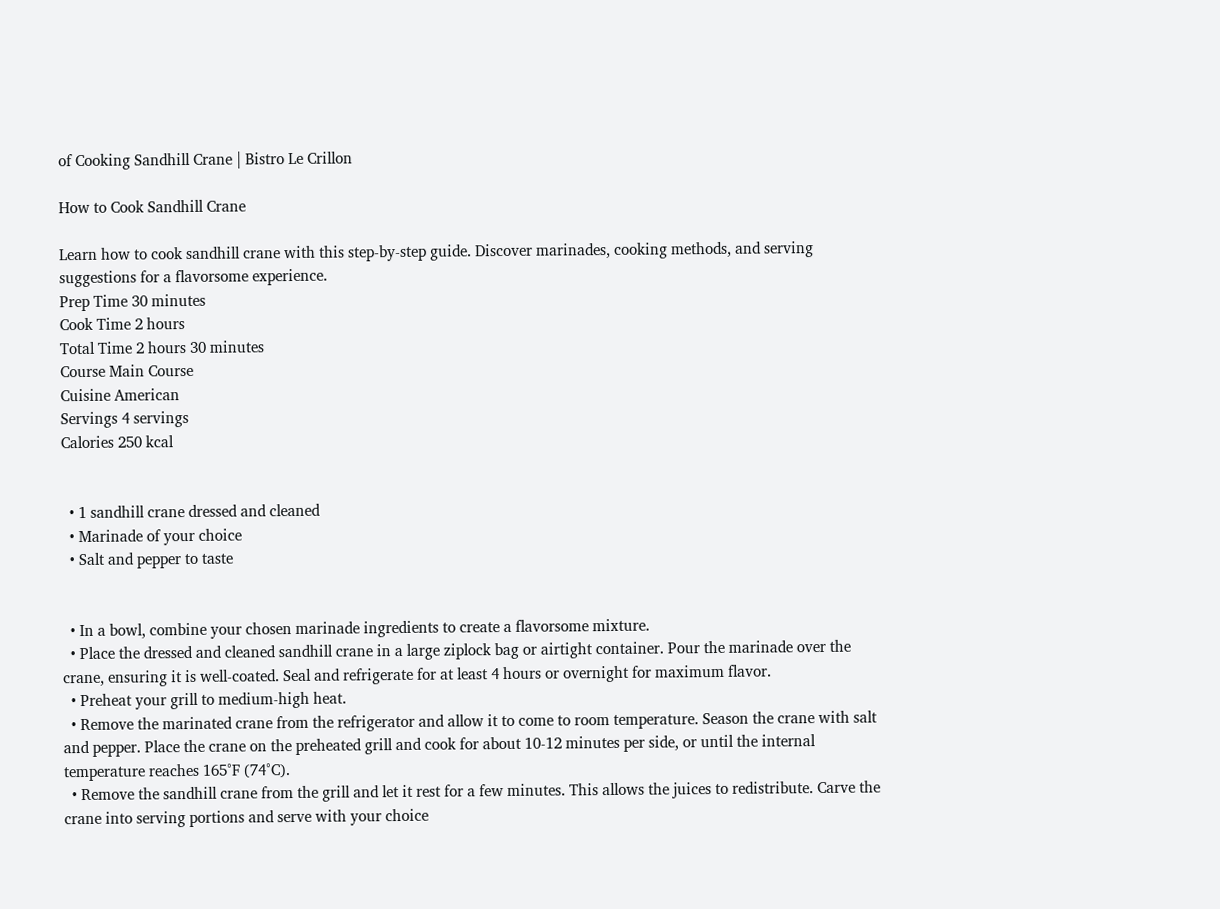of Cooking Sandhill Crane | Bistro Le Crillon

How to Cook Sandhill Crane

Learn how to cook sandhill crane with this step-by-step guide. Discover marinades, cooking methods, and serving suggestions for a flavorsome experience.
Prep Time 30 minutes
Cook Time 2 hours
Total Time 2 hours 30 minutes
Course Main Course
Cuisine American
Servings 4 servings
Calories 250 kcal


  • 1 sandhill crane dressed and cleaned
  • Marinade of your choice
  • Salt and pepper to taste


  • In a bowl, combine your chosen marinade ingredients to create a flavorsome mixture.
  • Place the dressed and cleaned sandhill crane in a large ziplock bag or airtight container. Pour the marinade over the crane, ensuring it is well-coated. Seal and refrigerate for at least 4 hours or overnight for maximum flavor.
  • Preheat your grill to medium-high heat.
  • Remove the marinated crane from the refrigerator and allow it to come to room temperature. Season the crane with salt and pepper. Place the crane on the preheated grill and cook for about 10-12 minutes per side, or until the internal temperature reaches 165°F (74°C).
  • Remove the sandhill crane from the grill and let it rest for a few minutes. This allows the juices to redistribute. Carve the crane into serving portions and serve with your choice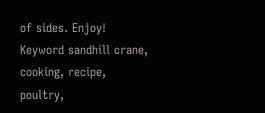of sides. Enjoy!
Keyword sandhill crane, cooking, recipe, poultry,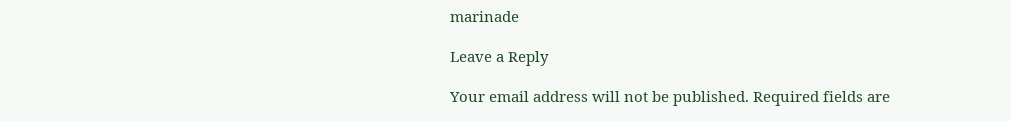marinade

Leave a Reply

Your email address will not be published. Required fields are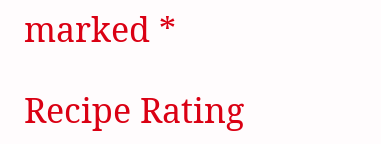marked *

Recipe Rating